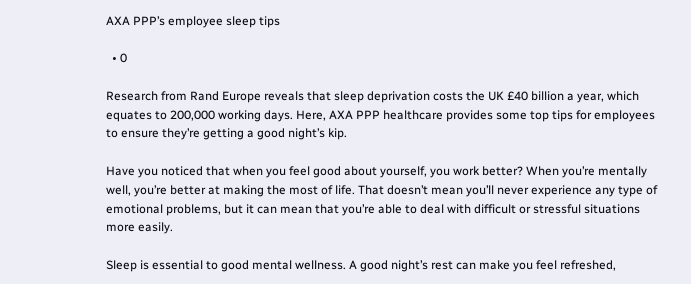AXA PPP’s employee sleep tips

  • 0

Research from Rand Europe reveals that sleep deprivation costs the UK £40 billion a year, which equates to 200,000 working days. Here, AXA PPP healthcare provides some top tips for employees to ensure they’re getting a good night’s kip.

Have you noticed that when you feel good about yourself, you work better? When you’re mentally well, you’re better at making the most of life. That doesn’t mean you’ll never experience any type of emotional problems, but it can mean that you’re able to deal with difficult or stressful situations more easily.

Sleep is essential to good mental wellness. A good night’s rest can make you feel refreshed,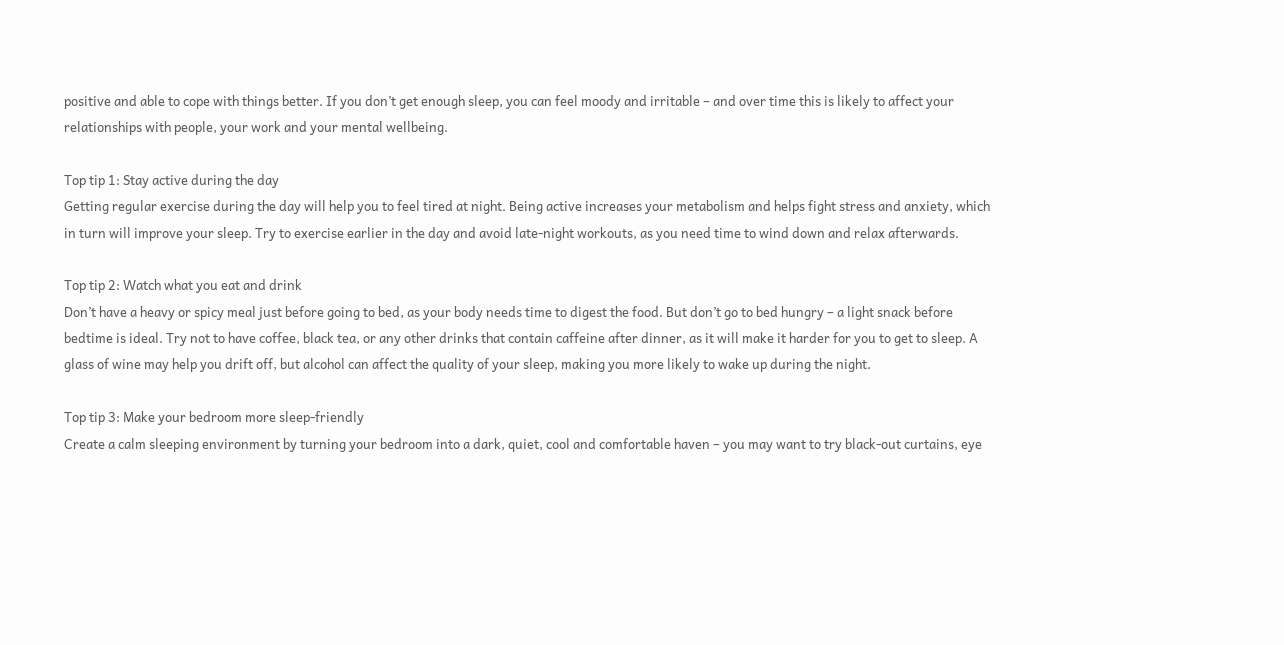positive and able to cope with things better. If you don’t get enough sleep, you can feel moody and irritable – and over time this is likely to affect your relationships with people, your work and your mental wellbeing.

Top tip 1: Stay active during the day
Getting regular exercise during the day will help you to feel tired at night. Being active increases your metabolism and helps fight stress and anxiety, which in turn will improve your sleep. Try to exercise earlier in the day and avoid late-night workouts, as you need time to wind down and relax afterwards.

Top tip 2: Watch what you eat and drink
Don’t have a heavy or spicy meal just before going to bed, as your body needs time to digest the food. But don’t go to bed hungry – a light snack before bedtime is ideal. Try not to have coffee, black tea, or any other drinks that contain caffeine after dinner, as it will make it harder for you to get to sleep. A glass of wine may help you drift off, but alcohol can affect the quality of your sleep, making you more likely to wake up during the night.

Top tip 3: Make your bedroom more sleep-friendly
Create a calm sleeping environment by turning your bedroom into a dark, quiet, cool and comfortable haven – you may want to try black-out curtains, eye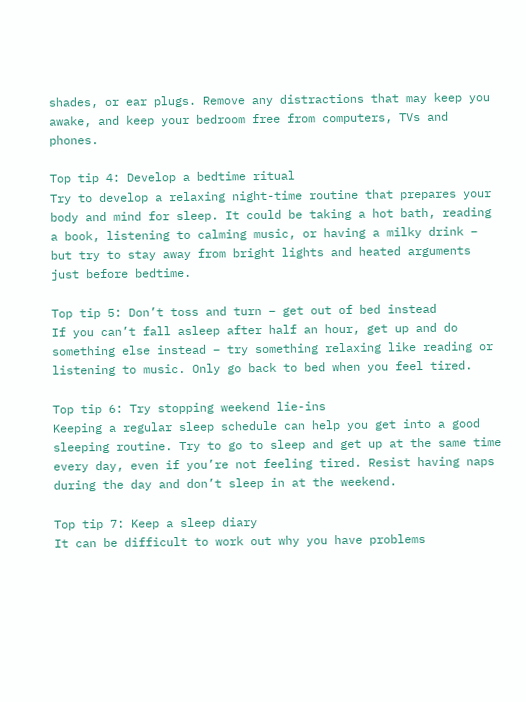shades, or ear plugs. Remove any distractions that may keep you awake, and keep your bedroom free from computers, TVs and phones.

Top tip 4: Develop a bedtime ritual
Try to develop a relaxing night-time routine that prepares your body and mind for sleep. It could be taking a hot bath, reading a book, listening to calming music, or having a milky drink – but try to stay away from bright lights and heated arguments just before bedtime.

Top tip 5: Don’t toss and turn – get out of bed instead
If you can’t fall asleep after half an hour, get up and do something else instead – try something relaxing like reading or listening to music. Only go back to bed when you feel tired.

Top tip 6: Try stopping weekend lie-ins
Keeping a regular sleep schedule can help you get into a good sleeping routine. Try to go to sleep and get up at the same time every day, even if you’re not feeling tired. Resist having naps during the day and don’t sleep in at the weekend.

Top tip 7: Keep a sleep diary
It can be difficult to work out why you have problems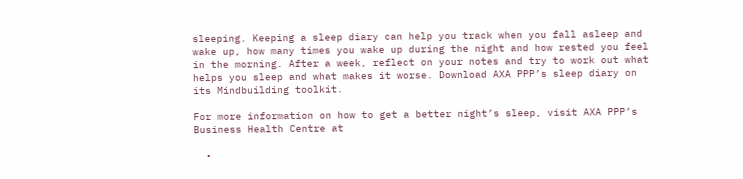sleeping. Keeping a sleep diary can help you track when you fall asleep and wake up, how many times you wake up during the night and how rested you feel in the morning. After a week, reflect on your notes and try to work out what helps you sleep and what makes it worse. Download AXA PPP’s sleep diary on its Mindbuilding toolkit.

For more information on how to get a better night’s sleep, visit AXA PPP’s Business Health Centre at

  •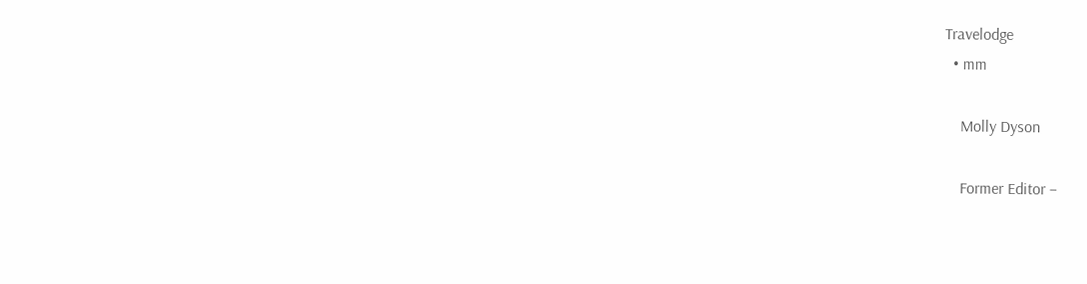Travelodge
  • mm

    Molly Dyson

    Former Editor –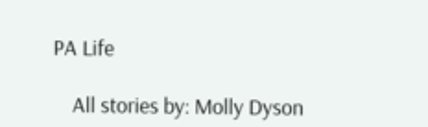PA Life

    All stories by: Molly Dyson